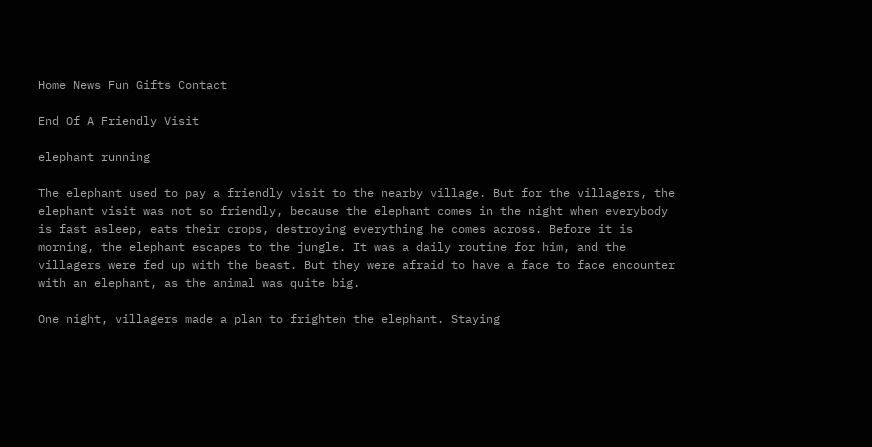Home News Fun Gifts Contact

End Of A Friendly Visit

elephant running

The elephant used to pay a friendly visit to the nearby village. But for the villagers, the elephant visit was not so friendly, because the elephant comes in the night when everybody is fast asleep, eats their crops, destroying everything he comes across. Before it is morning, the elephant escapes to the jungle. It was a daily routine for him, and the villagers were fed up with the beast. But they were afraid to have a face to face encounter with an elephant, as the animal was quite big.

One night, villagers made a plan to frighten the elephant. Staying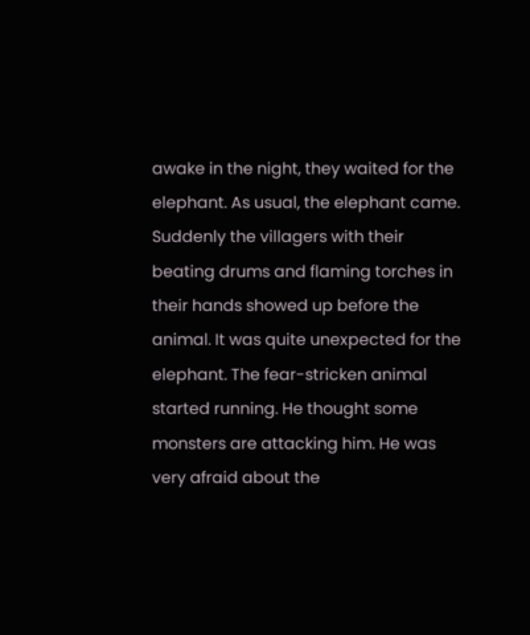awake in the night, they waited for the elephant. As usual, the elephant came. Suddenly the villagers with their beating drums and flaming torches in their hands showed up before the animal. It was quite unexpected for the elephant. The fear-stricken animal started running. He thought some monsters are attacking him. He was very afraid about the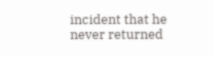incident that he never returned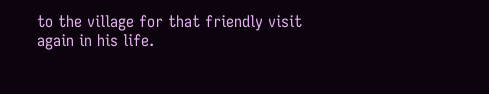to the village for that friendly visit again in his life.